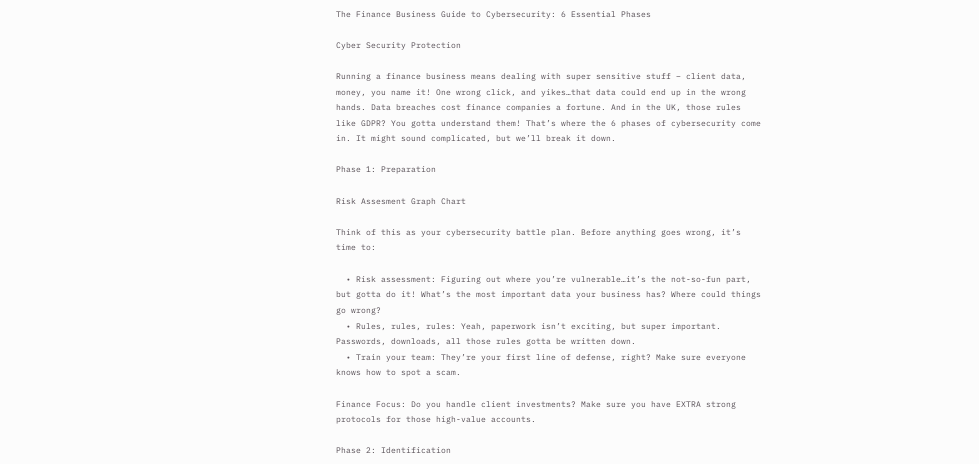The Finance Business Guide to Cybersecurity: 6 Essential Phases

Cyber Security Protection

Running a finance business means dealing with super sensitive stuff – client data, money, you name it! One wrong click, and yikes…that data could end up in the wrong hands. Data breaches cost finance companies a fortune. And in the UK, those rules like GDPR? You gotta understand them! That’s where the 6 phases of cybersecurity come in. It might sound complicated, but we’ll break it down.

Phase 1: Preparation

Risk Assesment Graph Chart

Think of this as your cybersecurity battle plan. Before anything goes wrong, it’s time to:

  • Risk assessment: Figuring out where you’re vulnerable…it’s the not-so-fun part, but gotta do it! What’s the most important data your business has? Where could things go wrong?
  • Rules, rules, rules: Yeah, paperwork isn’t exciting, but super important. Passwords, downloads, all those rules gotta be written down.
  • Train your team: They’re your first line of defense, right? Make sure everyone knows how to spot a scam.

Finance Focus: Do you handle client investments? Make sure you have EXTRA strong protocols for those high-value accounts.

Phase 2: Identification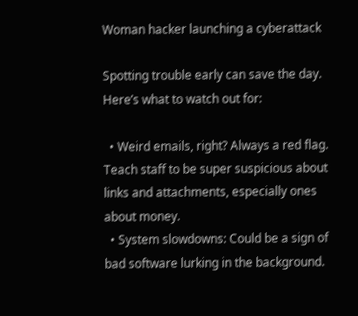Woman hacker launching a cyberattack

Spotting trouble early can save the day. Here’s what to watch out for:

  • Weird emails, right? Always a red flag. Teach staff to be super suspicious about links and attachments, especially ones about money.
  • System slowdowns: Could be a sign of bad software lurking in the background.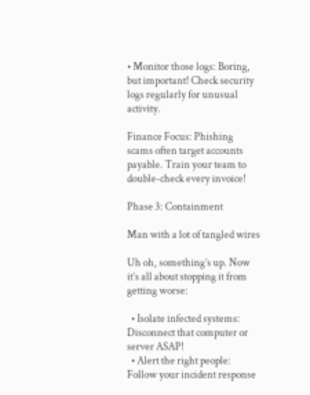• Monitor those logs: Boring, but important! Check security logs regularly for unusual activity.

Finance Focus: Phishing scams often target accounts payable. Train your team to double-check every invoice!

Phase 3: Containment

Man with a lot of tangled wires

Uh oh, something’s up. Now it’s all about stopping it from getting worse:

  • Isolate infected systems: Disconnect that computer or server ASAP!
  • Alert the right people: Follow your incident response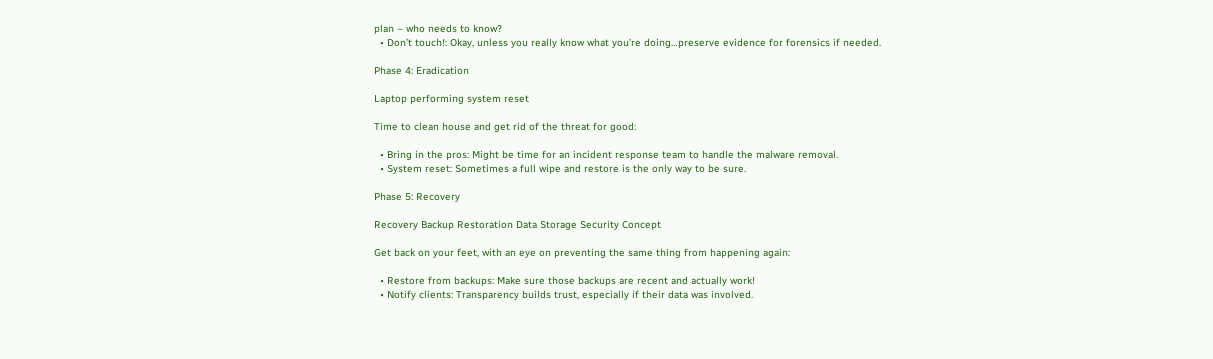plan – who needs to know?
  • Don’t touch!: Okay, unless you really know what you’re doing…preserve evidence for forensics if needed.

Phase 4: Eradication

Laptop performing system reset

Time to clean house and get rid of the threat for good:

  • Bring in the pros: Might be time for an incident response team to handle the malware removal.
  • System reset: Sometimes a full wipe and restore is the only way to be sure.

Phase 5: Recovery

Recovery Backup Restoration Data Storage Security Concept

Get back on your feet, with an eye on preventing the same thing from happening again:

  • Restore from backups: Make sure those backups are recent and actually work!
  • Notify clients: Transparency builds trust, especially if their data was involved.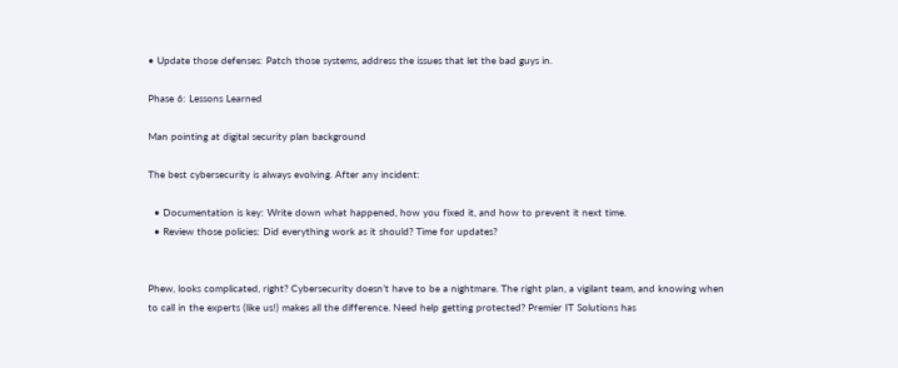• Update those defenses: Patch those systems, address the issues that let the bad guys in.

Phase 6: Lessons Learned

Man pointing at digital security plan background

The best cybersecurity is always evolving. After any incident:

  • Documentation is key: Write down what happened, how you fixed it, and how to prevent it next time.
  • Review those policies: Did everything work as it should? Time for updates?


Phew, looks complicated, right? Cybersecurity doesn’t have to be a nightmare. The right plan, a vigilant team, and knowing when to call in the experts (like us!) makes all the difference. Need help getting protected? Premier IT Solutions has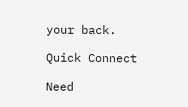your back.

Quick Connect

Need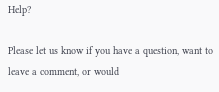Help?

Please let us know if you have a question, want to leave a comment, or would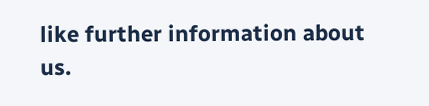like further information about us.